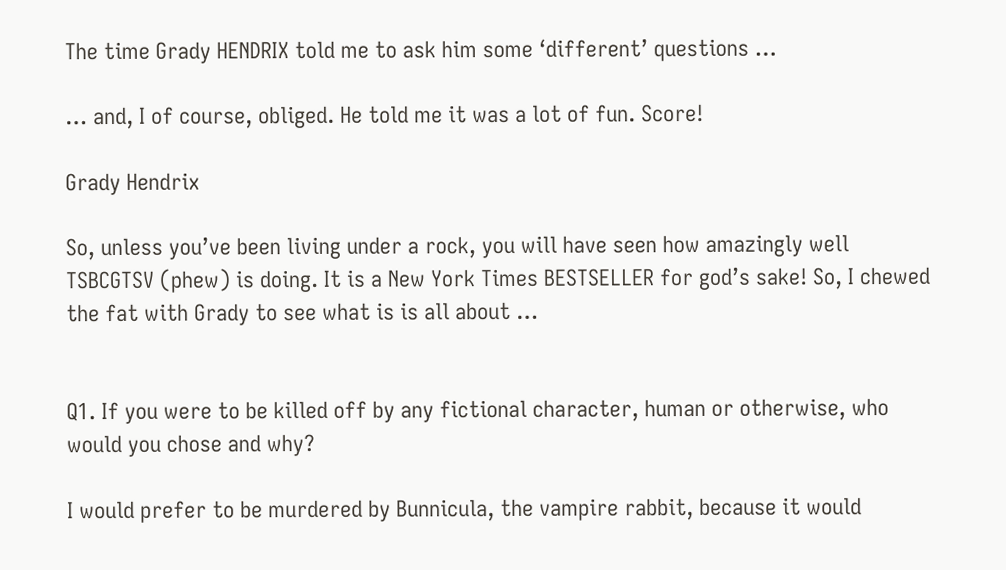The time Grady HENDRIX told me to ask him some ‘different’ questions …

… and, I of course, obliged. He told me it was a lot of fun. Score!

Grady Hendrix

So, unless you’ve been living under a rock, you will have seen how amazingly well TSBCGTSV (phew) is doing. It is a New York Times BESTSELLER for god’s sake! So, I chewed the fat with Grady to see what is is all about …


Q1. If you were to be killed off by any fictional character, human or otherwise, who would you chose and why?

I would prefer to be murdered by Bunnicula, the vampire rabbit, because it would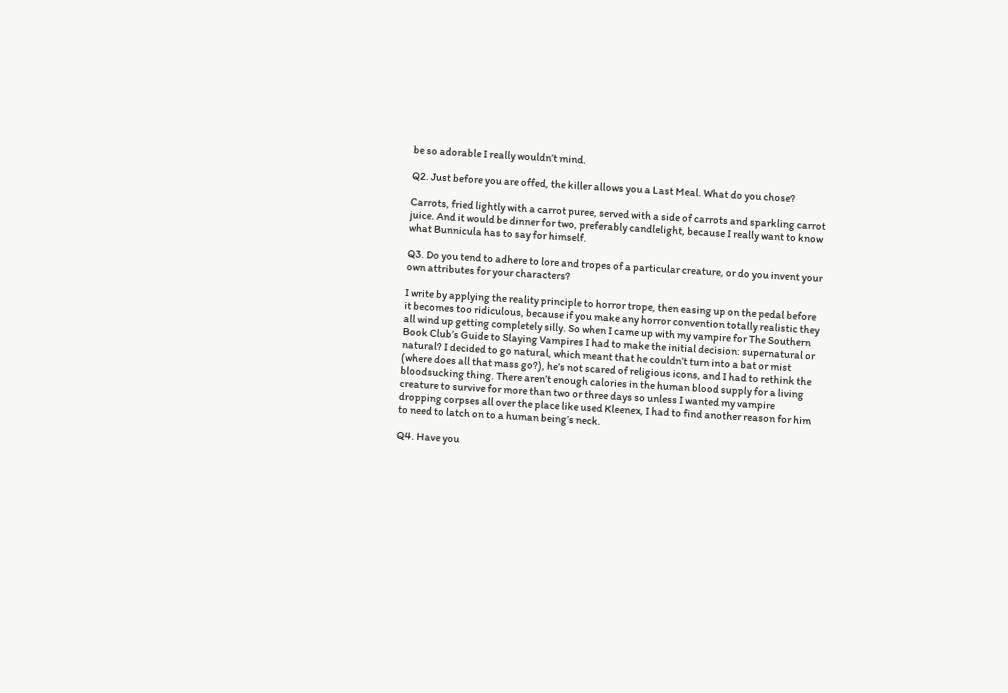be so adorable I really wouldn’t mind.

Q2. Just before you are offed, the killer allows you a Last Meal. What do you chose?

Carrots, fried lightly with a carrot puree, served with a side of carrots and sparkling carrot juice. And it would be dinner for two, preferably candlelight, because I really want to know what Bunnicula has to say for himself.

Q3. Do you tend to adhere to lore and tropes of a particular creature, or do you invent your own attributes for your characters?

I write by applying the reality principle to horror trope, then easing up on the pedal before it becomes too ridiculous, because if you make any horror convention totally realistic they all wind up getting completely silly. So when I came up with my vampire for The Southern Book Club’s Guide to Slaying Vampires I had to make the initial decision: supernatural or natural? I decided to go natural, which meant that he couldn’t turn into a bat or mist (where does all that mass go?), he’s not scared of religious icons, and I had to rethink the bloodsucking thing. There aren’t enough calories in the human blood supply for a living creature to survive for more than two or three days so unless I wanted my vampire dropping corpses all over the place like used Kleenex, I had to find another reason for him to need to latch on to a human being’s neck.

Q4. Have you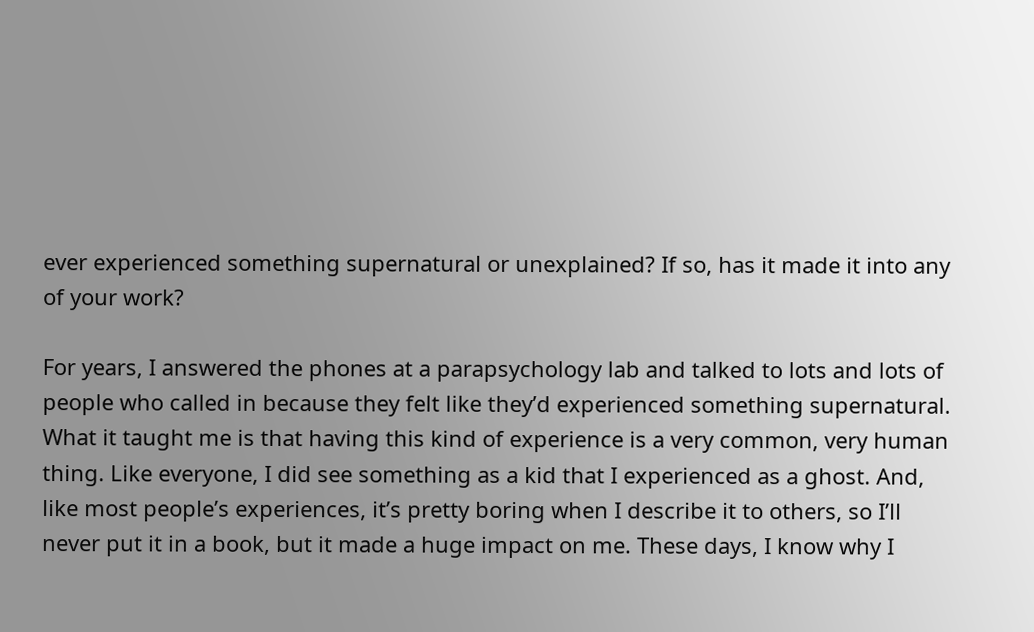ever experienced something supernatural or unexplained? If so, has it made it into any of your work?

For years, I answered the phones at a parapsychology lab and talked to lots and lots of people who called in because they felt like they’d experienced something supernatural. What it taught me is that having this kind of experience is a very common, very human thing. Like everyone, I did see something as a kid that I experienced as a ghost. And, like most people’s experiences, it’s pretty boring when I describe it to others, so I’ll never put it in a book, but it made a huge impact on me. These days, I know why I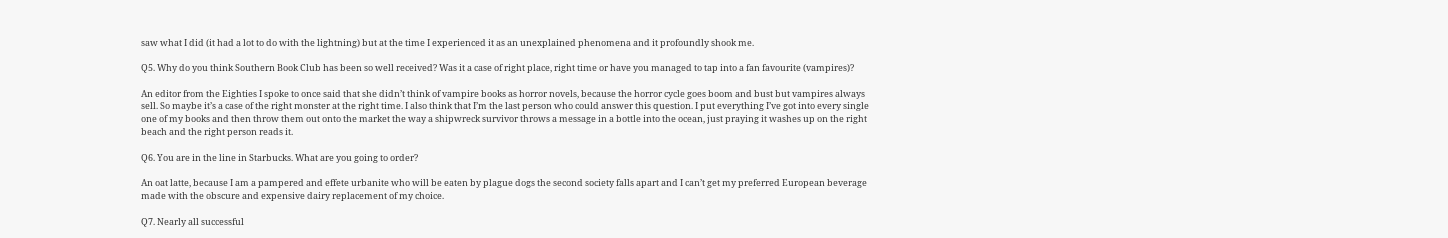saw what I did (it had a lot to do with the lightning) but at the time I experienced it as an unexplained phenomena and it profoundly shook me.

Q5. Why do you think Southern Book Club has been so well received? Was it a case of right place, right time or have you managed to tap into a fan favourite (vampires)?

An editor from the Eighties I spoke to once said that she didn’t think of vampire books as horror novels, because the horror cycle goes boom and bust but vampires always sell. So maybe it’s a case of the right monster at the right time. I also think that I’m the last person who could answer this question. I put everything I’ve got into every single one of my books and then throw them out onto the market the way a shipwreck survivor throws a message in a bottle into the ocean, just praying it washes up on the right beach and the right person reads it.

Q6. You are in the line in Starbucks. What are you going to order?

An oat latte, because I am a pampered and effete urbanite who will be eaten by plague dogs the second society falls apart and I can’t get my preferred European beverage made with the obscure and expensive dairy replacement of my choice.

Q7. Nearly all successful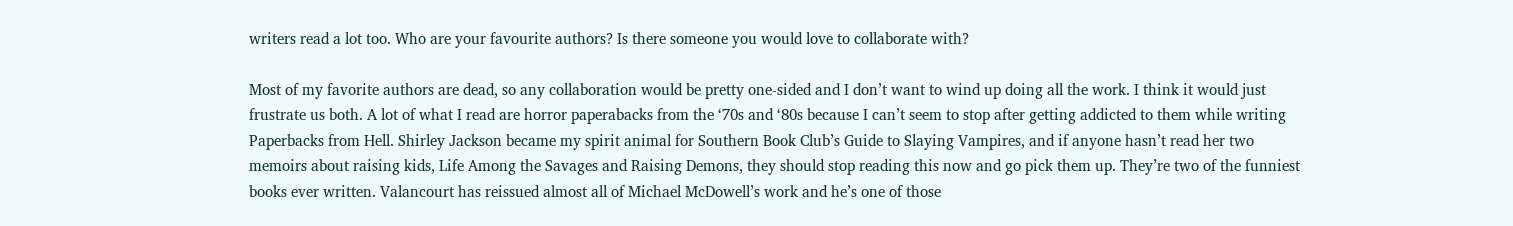writers read a lot too. Who are your favourite authors? Is there someone you would love to collaborate with?

Most of my favorite authors are dead, so any collaboration would be pretty one-sided and I don’t want to wind up doing all the work. I think it would just frustrate us both. A lot of what I read are horror paperabacks from the ‘70s and ‘80s because I can’t seem to stop after getting addicted to them while writing Paperbacks from Hell. Shirley Jackson became my spirit animal for Southern Book Club’s Guide to Slaying Vampires, and if anyone hasn’t read her two memoirs about raising kids, Life Among the Savages and Raising Demons, they should stop reading this now and go pick them up. They’re two of the funniest books ever written. Valancourt has reissued almost all of Michael McDowell’s work and he’s one of those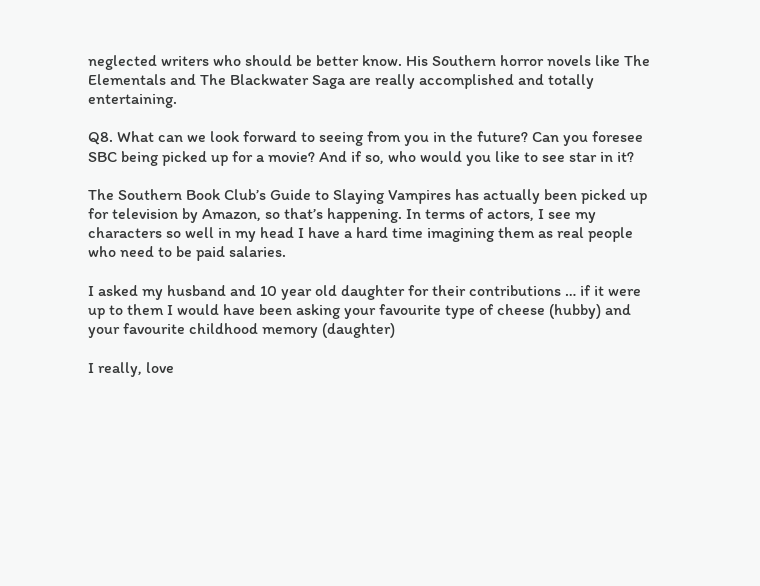neglected writers who should be better know. His Southern horror novels like The Elementals and The Blackwater Saga are really accomplished and totally entertaining.

Q8. What can we look forward to seeing from you in the future? Can you foresee SBC being picked up for a movie? And if so, who would you like to see star in it?

The Southern Book Club’s Guide to Slaying Vampires has actually been picked up for television by Amazon, so that’s happening. In terms of actors, I see my characters so well in my head I have a hard time imagining them as real people who need to be paid salaries.

I asked my husband and 10 year old daughter for their contributions … if it were up to them I would have been asking your favourite type of cheese (hubby) and your favourite childhood memory (daughter)

I really, love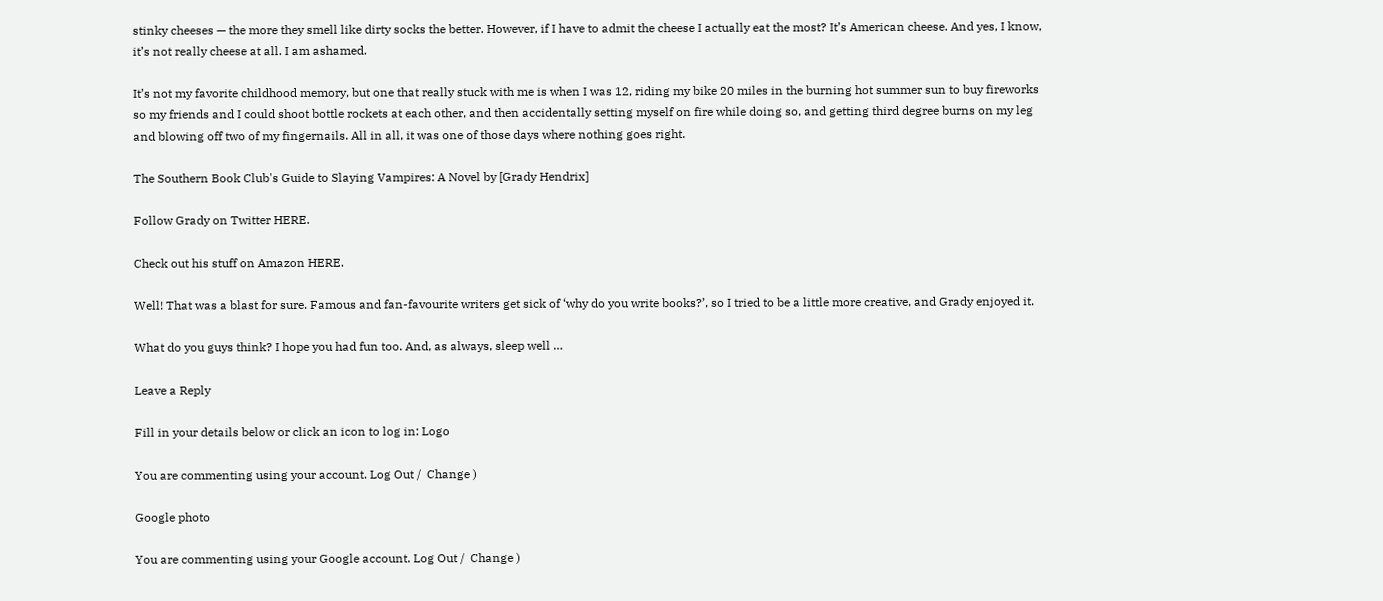stinky cheeses — the more they smell like dirty socks the better. However, if I have to admit the cheese I actually eat the most? It’s American cheese. And yes, I know, it’s not really cheese at all. I am ashamed.

It’s not my favorite childhood memory, but one that really stuck with me is when I was 12, riding my bike 20 miles in the burning hot summer sun to buy fireworks so my friends and I could shoot bottle rockets at each other, and then accidentally setting myself on fire while doing so, and getting third degree burns on my leg and blowing off two of my fingernails. All in all, it was one of those days where nothing goes right.

The Southern Book Club's Guide to Slaying Vampires: A Novel by [Grady Hendrix]

Follow Grady on Twitter HERE.

Check out his stuff on Amazon HERE.

Well! That was a blast for sure. Famous and fan-favourite writers get sick of ‘why do you write books?’, so I tried to be a little more creative, and Grady enjoyed it.

What do you guys think? I hope you had fun too. And, as always, sleep well …

Leave a Reply

Fill in your details below or click an icon to log in: Logo

You are commenting using your account. Log Out /  Change )

Google photo

You are commenting using your Google account. Log Out /  Change )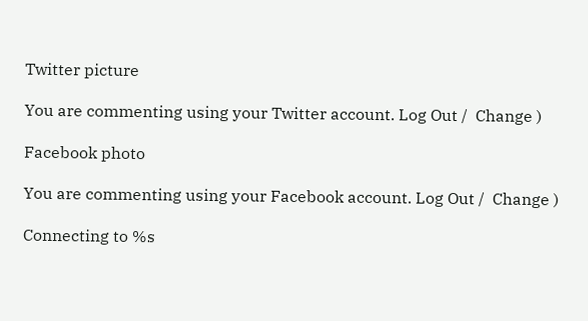Twitter picture

You are commenting using your Twitter account. Log Out /  Change )

Facebook photo

You are commenting using your Facebook account. Log Out /  Change )

Connecting to %s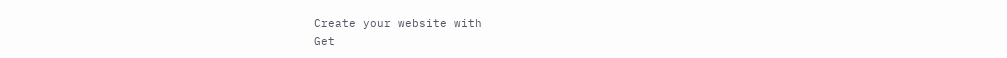Create your website with
Get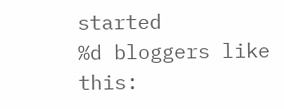started
%d bloggers like this: